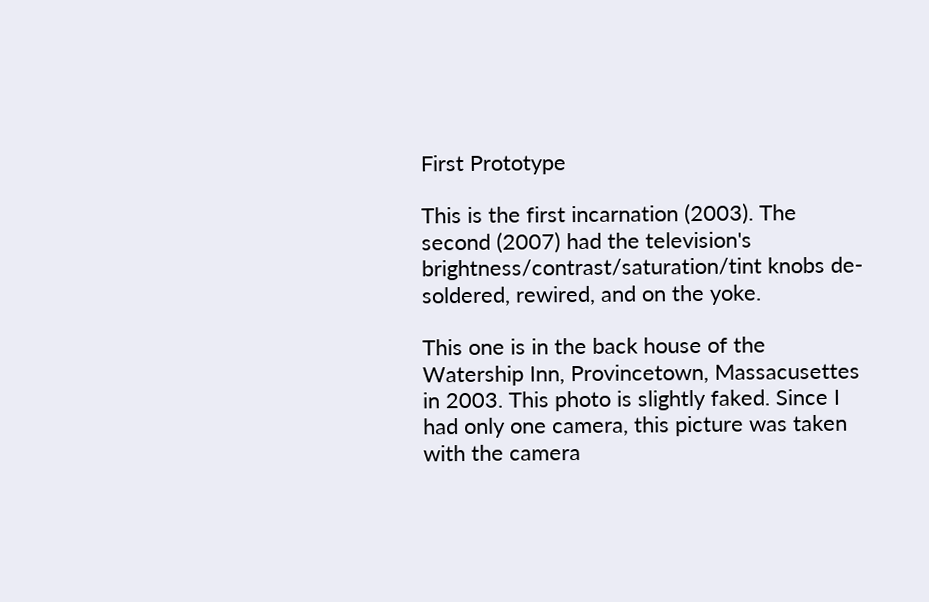First Prototype

This is the first incarnation (2003). The second (2007) had the television's brightness/contrast/saturation/tint knobs de-soldered, rewired, and on the yoke.

This one is in the back house of the Watership Inn, Provincetown, Massacusettes in 2003. This photo is slightly faked. Since I had only one camera, this picture was taken with the camera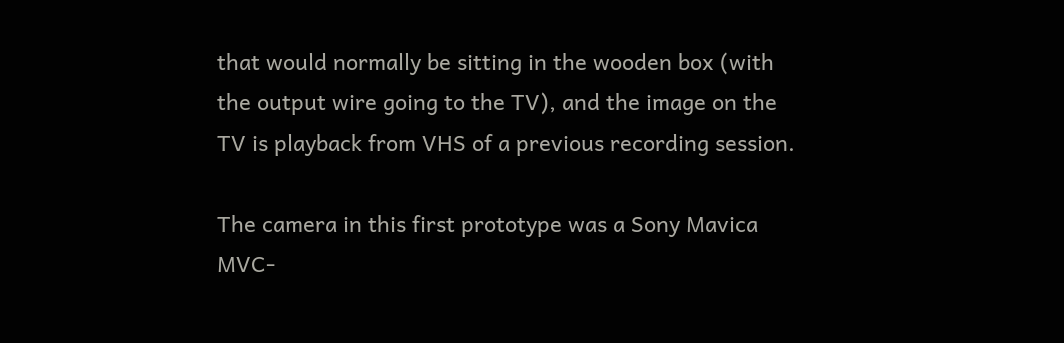that would normally be sitting in the wooden box (with the output wire going to the TV), and the image on the TV is playback from VHS of a previous recording session.

The camera in this first prototype was a Sony Mavica MVC-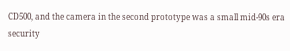CD500, and the camera in the second prototype was a small mid-90s era security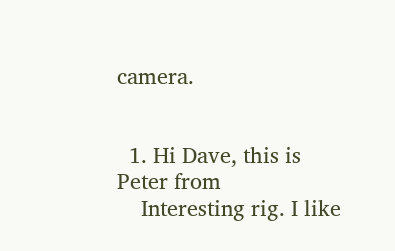camera.


  1. Hi Dave, this is Peter from
    Interesting rig. I like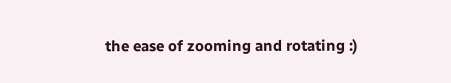the ease of zooming and rotating :)